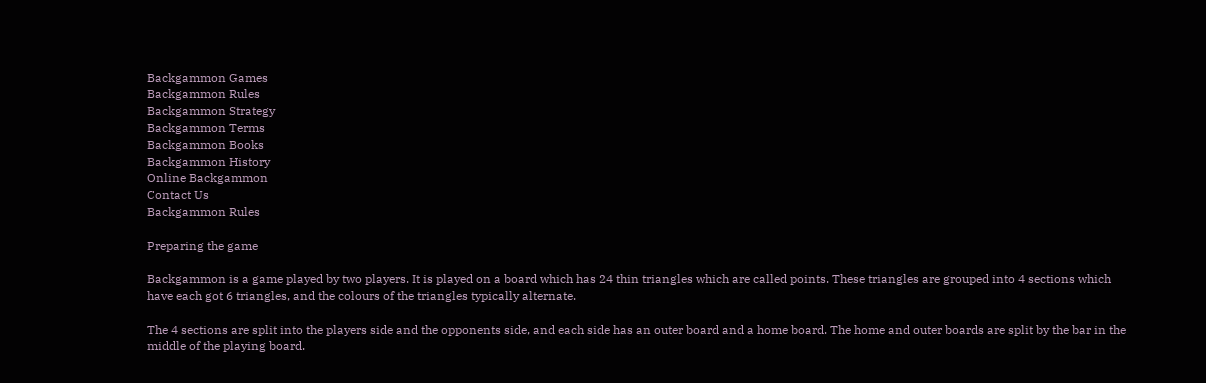Backgammon Games
Backgammon Rules
Backgammon Strategy
Backgammon Terms
Backgammon Books
Backgammon History
Online Backgammon
Contact Us
Backgammon Rules

Preparing the game

Backgammon is a game played by two players. It is played on a board which has 24 thin triangles which are called points. These triangles are grouped into 4 sections which have each got 6 triangles, and the colours of the triangles typically alternate.

The 4 sections are split into the players side and the opponents side, and each side has an outer board and a home board. The home and outer boards are split by the bar in the middle of the playing board.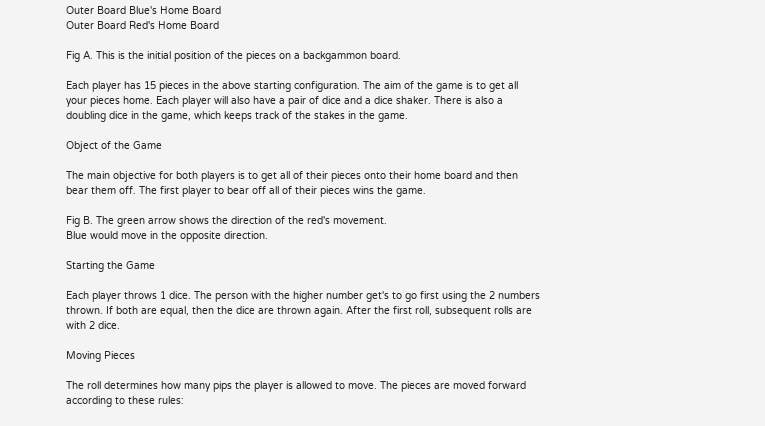Outer Board Blue's Home Board
Outer Board Red's Home Board

Fig A. This is the initial position of the pieces on a backgammon board.

Each player has 15 pieces in the above starting configuration. The aim of the game is to get all your pieces home. Each player will also have a pair of dice and a dice shaker. There is also a doubling dice in the game, which keeps track of the stakes in the game.

Object of the Game

The main objective for both players is to get all of their pieces onto their home board and then bear them off. The first player to bear off all of their pieces wins the game.

Fig B. The green arrow shows the direction of the red's movement.
Blue would move in the opposite direction.

Starting the Game

Each player throws 1 dice. The person with the higher number get's to go first using the 2 numbers thrown. If both are equal, then the dice are thrown again. After the first roll, subsequent rolls are with 2 dice.

Moving Pieces

The roll determines how many pips the player is allowed to move. The pieces are moved forward according to these rules: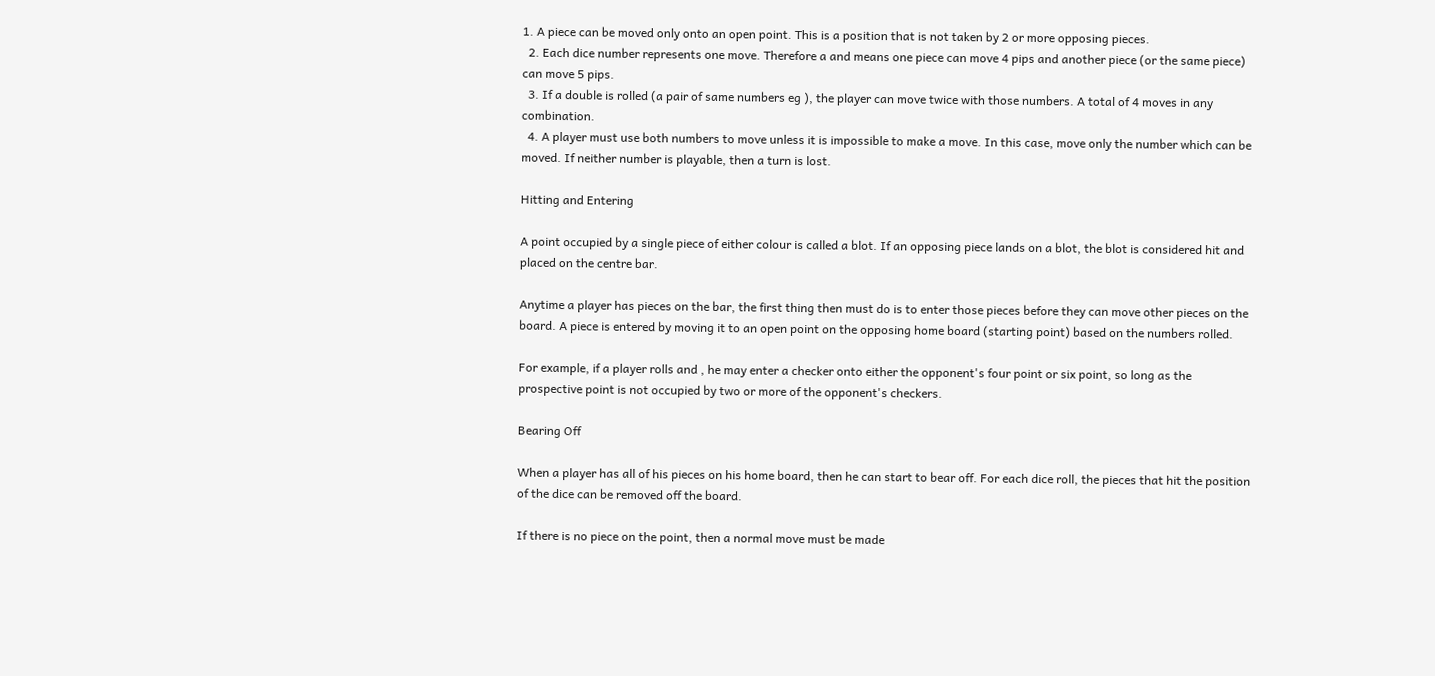1. A piece can be moved only onto an open point. This is a position that is not taken by 2 or more opposing pieces.
  2. Each dice number represents one move. Therefore a and means one piece can move 4 pips and another piece (or the same piece) can move 5 pips.
  3. If a double is rolled (a pair of same numbers eg ), the player can move twice with those numbers. A total of 4 moves in any combination.
  4. A player must use both numbers to move unless it is impossible to make a move. In this case, move only the number which can be moved. If neither number is playable, then a turn is lost.

Hitting and Entering

A point occupied by a single piece of either colour is called a blot. If an opposing piece lands on a blot, the blot is considered hit and placed on the centre bar.

Anytime a player has pieces on the bar, the first thing then must do is to enter those pieces before they can move other pieces on the board. A piece is entered by moving it to an open point on the opposing home board (starting point) based on the numbers rolled.

For example, if a player rolls and , he may enter a checker onto either the opponent's four point or six point, so long as the prospective point is not occupied by two or more of the opponent's checkers.

Bearing Off

When a player has all of his pieces on his home board, then he can start to bear off. For each dice roll, the pieces that hit the position of the dice can be removed off the board.

If there is no piece on the point, then a normal move must be made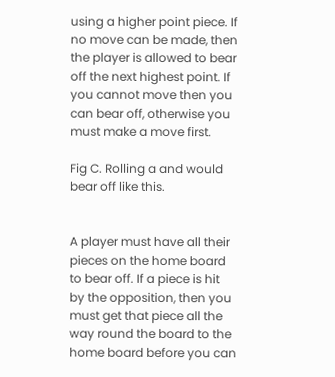using a higher point piece. If no move can be made, then the player is allowed to bear off the next highest point. If you cannot move then you can bear off, otherwise you must make a move first.

Fig C. Rolling a and would bear off like this.


A player must have all their pieces on the home board to bear off. If a piece is hit by the opposition, then you must get that piece all the way round the board to the home board before you can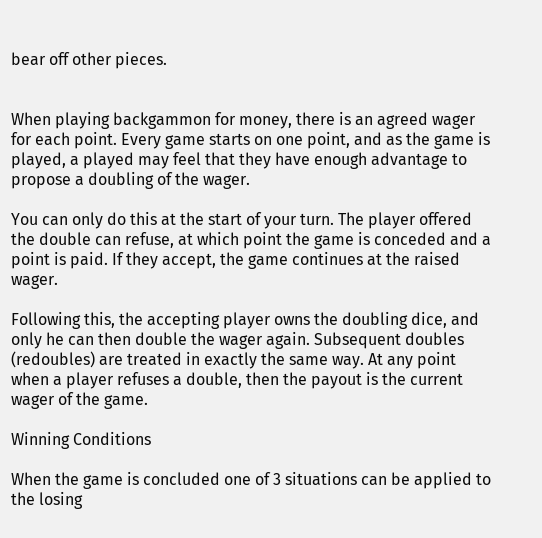bear off other pieces.


When playing backgammon for money, there is an agreed wager for each point. Every game starts on one point, and as the game is played, a played may feel that they have enough advantage to propose a doubling of the wager.

You can only do this at the start of your turn. The player offered the double can refuse, at which point the game is conceded and a point is paid. If they accept, the game continues at the raised wager.

Following this, the accepting player owns the doubling dice, and only he can then double the wager again. Subsequent doubles (redoubles) are treated in exactly the same way. At any point when a player refuses a double, then the payout is the current wager of the game.

Winning Conditions

When the game is concluded one of 3 situations can be applied to the losing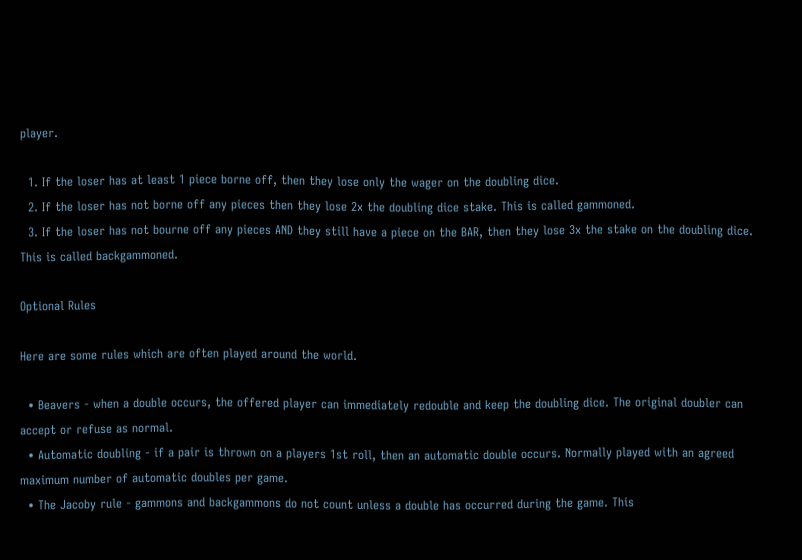player.

  1. If the loser has at least 1 piece borne off, then they lose only the wager on the doubling dice.
  2. If the loser has not borne off any pieces then they lose 2x the doubling dice stake. This is called gammoned.
  3. If the loser has not bourne off any pieces AND they still have a piece on the BAR, then they lose 3x the stake on the doubling dice. This is called backgammoned.

Optional Rules

Here are some rules which are often played around the world.

  • Beavers - when a double occurs, the offered player can immediately redouble and keep the doubling dice. The original doubler can accept or refuse as normal.
  • Automatic doubling - if a pair is thrown on a players 1st roll, then an automatic double occurs. Normally played with an agreed maximum number of automatic doubles per game.
  • The Jacoby rule - gammons and backgammons do not count unless a double has occurred during the game. This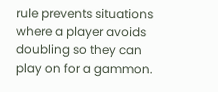rule prevents situations where a player avoids doubling so they can play on for a gammon.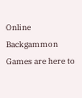Online Backgammon Games are here to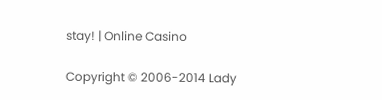stay! | Online Casino

Copyright © 2006-2014 Lady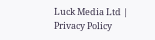Luck Media Ltd | Privacy Policy